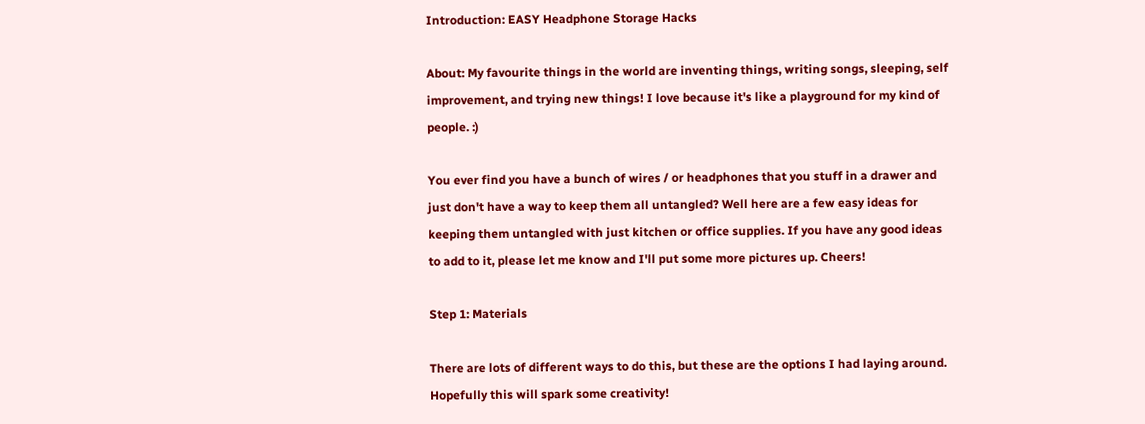Introduction: EASY Headphone Storage Hacks

About: My favourite things in the world are inventing things, writing songs, sleeping, self improvement, and trying new things! I love because it's like a playground for my kind of people. :)

You ever find you have a bunch of wires / or headphones that you stuff in a drawer and just don't have a way to keep them all untangled? Well here are a few easy ideas for keeping them untangled with just kitchen or office supplies. If you have any good ideas to add to it, please let me know and I'll put some more pictures up. Cheers!

Step 1: Materials

There are lots of different ways to do this, but these are the options I had laying around. Hopefully this will spark some creativity!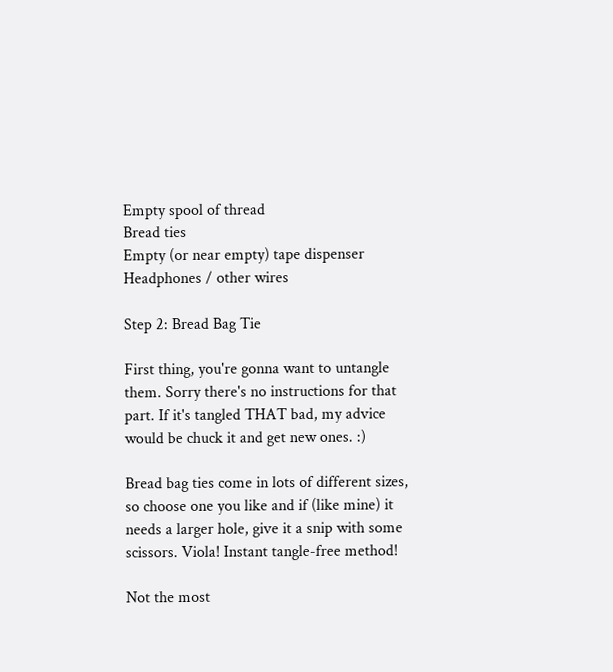Empty spool of thread
Bread ties
Empty (or near empty) tape dispenser
Headphones / other wires

Step 2: Bread Bag Tie

First thing, you're gonna want to untangle them. Sorry there's no instructions for that part. If it's tangled THAT bad, my advice would be chuck it and get new ones. :)

Bread bag ties come in lots of different sizes, so choose one you like and if (like mine) it needs a larger hole, give it a snip with some scissors. Viola! Instant tangle-free method!

Not the most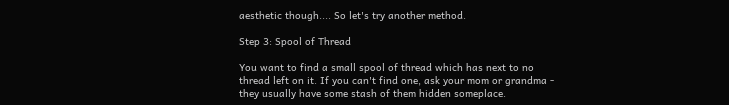aesthetic though.... So let's try another method.

Step 3: Spool of Thread

You want to find a small spool of thread which has next to no thread left on it. If you can't find one, ask your mom or grandma - they usually have some stash of them hidden someplace.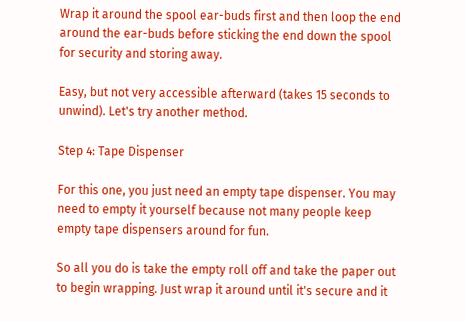Wrap it around the spool ear-buds first and then loop the end around the ear-buds before sticking the end down the spool for security and storing away.

Easy, but not very accessible afterward (takes 15 seconds to unwind). Let's try another method.

Step 4: Tape Dispenser

For this one, you just need an empty tape dispenser. You may need to empty it yourself because not many people keep empty tape dispensers around for fun.

So all you do is take the empty roll off and take the paper out to begin wrapping. Just wrap it around until it's secure and it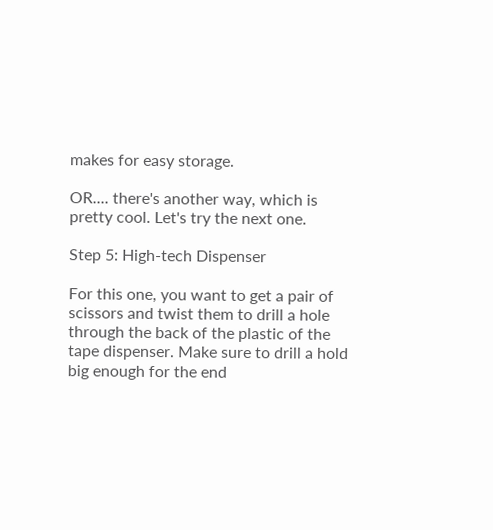makes for easy storage.

OR.... there's another way, which is pretty cool. Let's try the next one.

Step 5: High-tech Dispenser

For this one, you want to get a pair of scissors and twist them to drill a hole through the back of the plastic of the tape dispenser. Make sure to drill a hold big enough for the end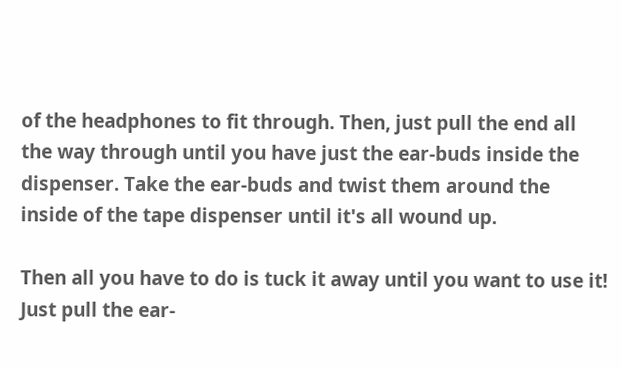of the headphones to fit through. Then, just pull the end all the way through until you have just the ear-buds inside the dispenser. Take the ear-buds and twist them around the inside of the tape dispenser until it's all wound up.

Then all you have to do is tuck it away until you want to use it! Just pull the ear-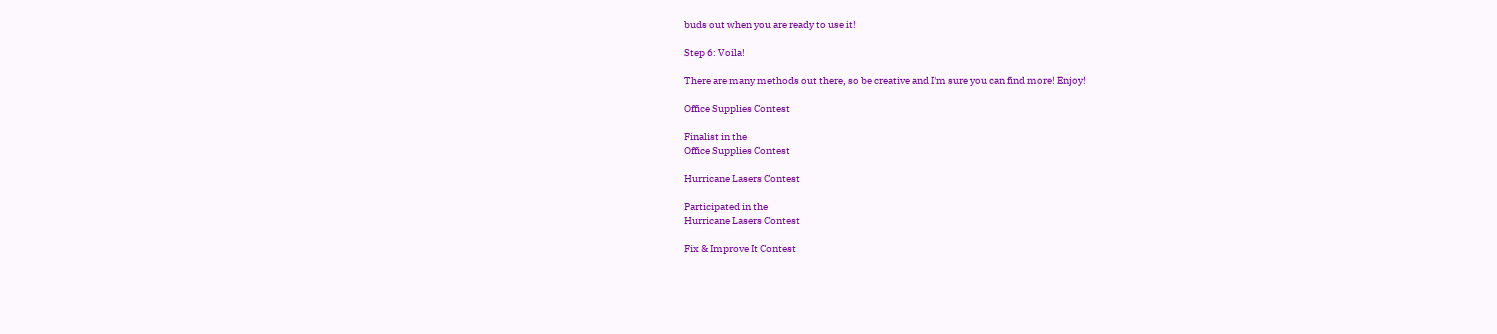buds out when you are ready to use it!

Step 6: Voila!

There are many methods out there, so be creative and I'm sure you can find more! Enjoy!

Office Supplies Contest

Finalist in the
Office Supplies Contest

Hurricane Lasers Contest

Participated in the
Hurricane Lasers Contest

Fix & Improve It Contest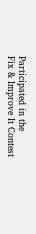Participated in the
Fix & Improve It Contest